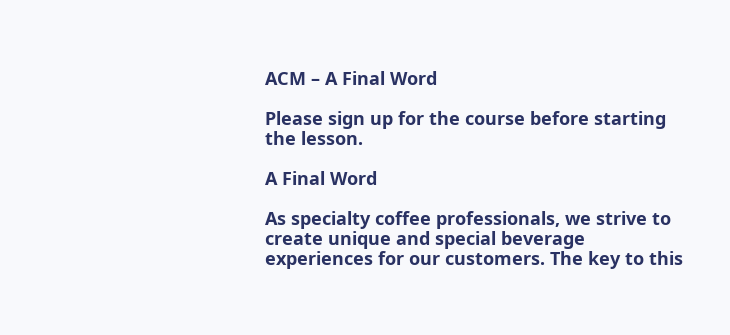ACM – A Final Word

Please sign up for the course before starting the lesson.

A Final Word

As specialty coffee professionals, we strive to create unique and special beverage experiences for our customers. The key to this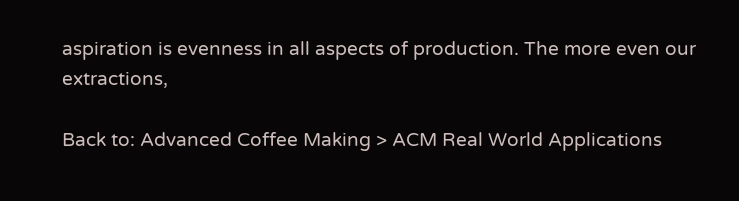aspiration is evenness in all aspects of production. The more even our extractions,

Back to: Advanced Coffee Making > ACM Real World Applications